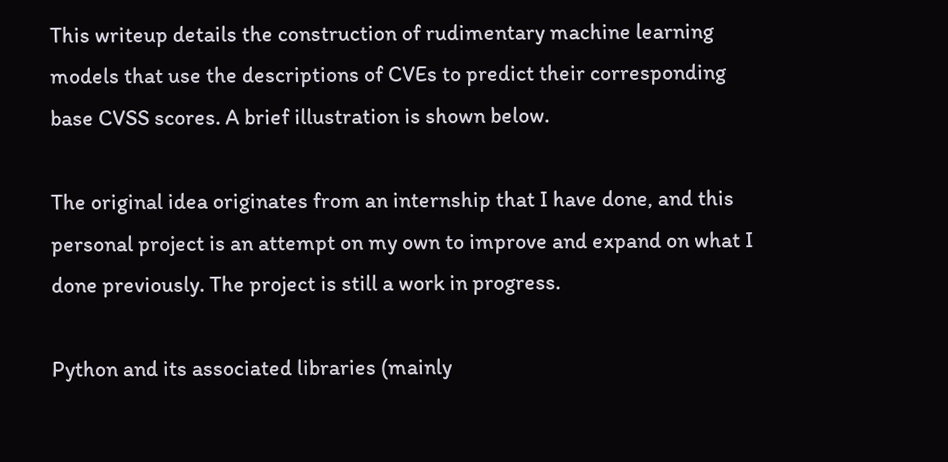This writeup details the construction of rudimentary machine learning models that use the descriptions of CVEs to predict their corresponding base CVSS scores. A brief illustration is shown below.

The original idea originates from an internship that I have done, and this personal project is an attempt on my own to improve and expand on what I done previously. The project is still a work in progress.

Python and its associated libraries (mainly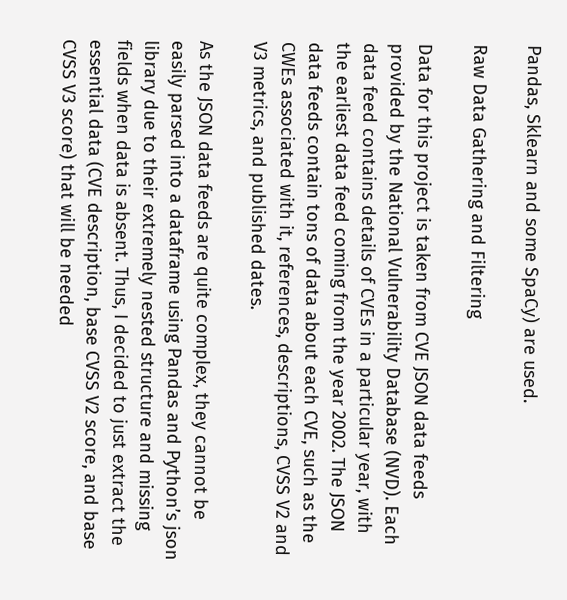Pandas, Sklearn and some SpaCy) are used.

Raw Data Gathering and Filtering

Data for this project is taken from CVE JSON data feeds provided by the National Vulnerability Database (NVD). Each data feed contains details of CVEs in a particular year, with the earliest data feed coming from the year 2002. The JSON data feeds contain tons of data about each CVE, such as the CWEs associated with it, references, descriptions, CVSS V2 and V3 metrics, and published dates.

As the JSON data feeds are quite complex, they cannot be easily parsed into a dataframe using Pandas and Python’s json library due to their extremely nested structure and missing fields when data is absent. Thus, I decided to just extract the essential data (CVE description, base CVSS V2 score, and base CVSS V3 score) that will be needed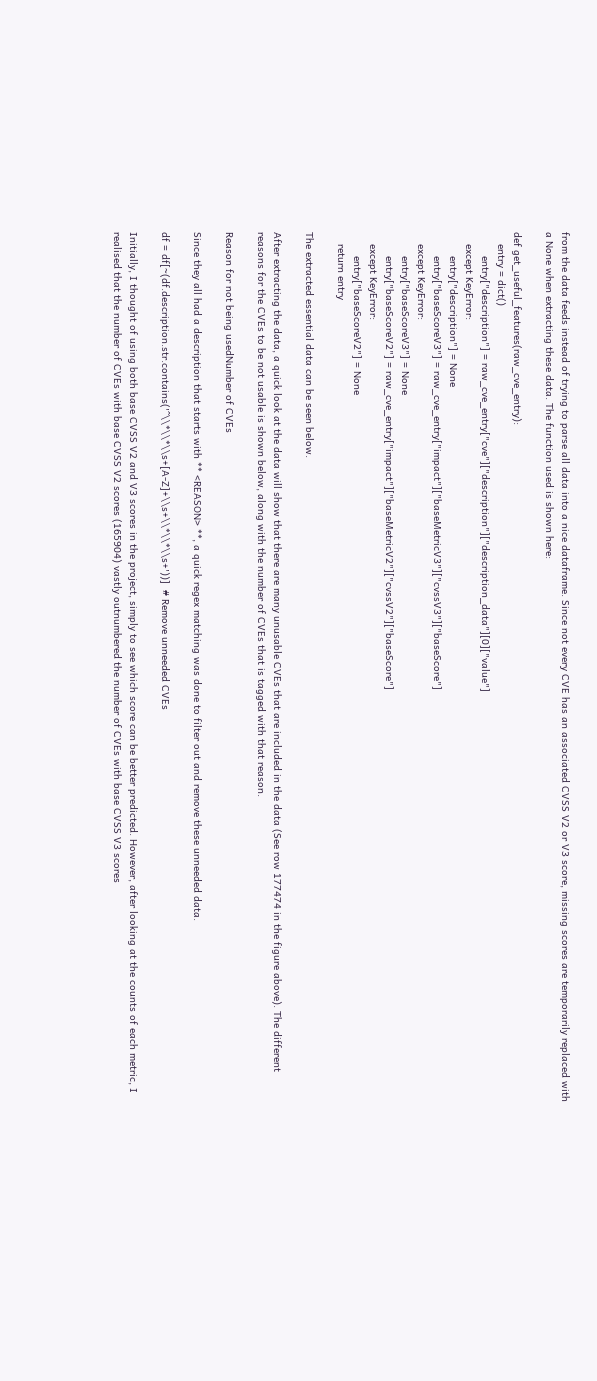from the data feeds instead of trying to parse all data into a nice dataframe. Since not every CVE has an associated CVSS V2 or V3 score, missing scores are temporarily replaced with a None when extracting these data. The function used is shown here:

def get_useful_features(raw_cve_entry):
    entry = dict()
        entry["description"] = raw_cve_entry["cve"]["description"]["description_data"][0]["value"]
    except KeyError:
        entry["description"] = None
        entry["baseScoreV3"] = raw_cve_entry["impact"]["baseMetricV3"]["cvssV3"]["baseScore"]
    except KeyError:
        entry["baseScoreV3"] = None
        entry["baseScoreV2"] = raw_cve_entry["impact"]["baseMetricV2"]["cvssV2"]["baseScore"]
    except KeyError:
        entry["baseScoreV2"] = None
    return entry

The extracted essential data can be seen below.

After extracting the data, a quick look at the data will show that there are many unusable CVEs that are included in the data (See row 177474 in the figure above). The different reasons for the CVEs to be not usable is shown below, along with the number of CVEs that is tagged with that reason.

Reason for not being usedNumber of CVEs

Since they all had a description that starts with ** <REASON> **, a quick regex matching was done to filter out and remove these unneeded data.

df = df[~(df.description.str.contains('^\\*\\*\\s+[A-Z]+\\s+\\*\\*\\s+'))]  # Remove unneeded CVEs

Initially, I thought of using both base CVSS V2 and V3 scores in the project, simply to see which score can be better predicted. However, after looking at the counts of each metric, I realised that the number of CVEs with base CVSS V2 scores (165904) vastly outnumbered the number of CVEs with base CVSS V3 scores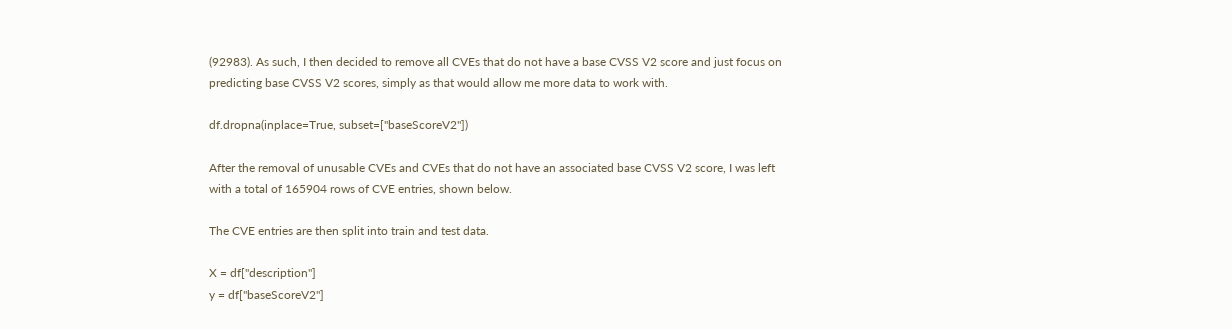(92983). As such, I then decided to remove all CVEs that do not have a base CVSS V2 score and just focus on predicting base CVSS V2 scores, simply as that would allow me more data to work with.

df.dropna(inplace=True, subset=["baseScoreV2"])

After the removal of unusable CVEs and CVEs that do not have an associated base CVSS V2 score, I was left with a total of 165904 rows of CVE entries, shown below.

The CVE entries are then split into train and test data.

X = df["description"]
y = df["baseScoreV2"]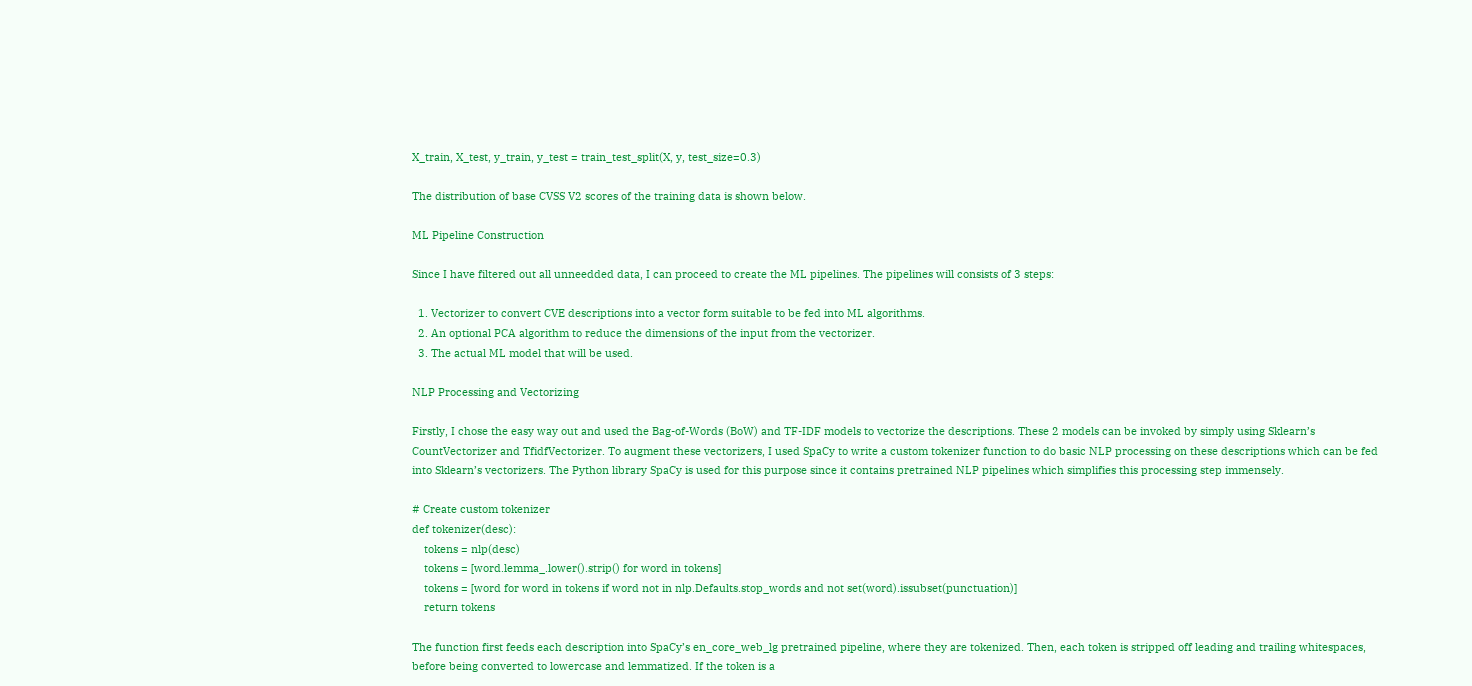X_train, X_test, y_train, y_test = train_test_split(X, y, test_size=0.3)

The distribution of base CVSS V2 scores of the training data is shown below.

ML Pipeline Construction

Since I have filtered out all unneedded data, I can proceed to create the ML pipelines. The pipelines will consists of 3 steps:

  1. Vectorizer to convert CVE descriptions into a vector form suitable to be fed into ML algorithms.
  2. An optional PCA algorithm to reduce the dimensions of the input from the vectorizer.
  3. The actual ML model that will be used.

NLP Processing and Vectorizing

Firstly, I chose the easy way out and used the Bag-of-Words (BoW) and TF-IDF models to vectorize the descriptions. These 2 models can be invoked by simply using Sklearn’s CountVectorizer and TfidfVectorizer. To augment these vectorizers, I used SpaCy to write a custom tokenizer function to do basic NLP processing on these descriptions which can be fed into Sklearn’s vectorizers. The Python library SpaCy is used for this purpose since it contains pretrained NLP pipelines which simplifies this processing step immensely.

# Create custom tokenizer
def tokenizer(desc):
    tokens = nlp(desc)
    tokens = [word.lemma_.lower().strip() for word in tokens]
    tokens = [word for word in tokens if word not in nlp.Defaults.stop_words and not set(word).issubset(punctuation)]
    return tokens

The function first feeds each description into SpaCy’s en_core_web_lg pretrained pipeline, where they are tokenized. Then, each token is stripped off leading and trailing whitespaces, before being converted to lowercase and lemmatized. If the token is a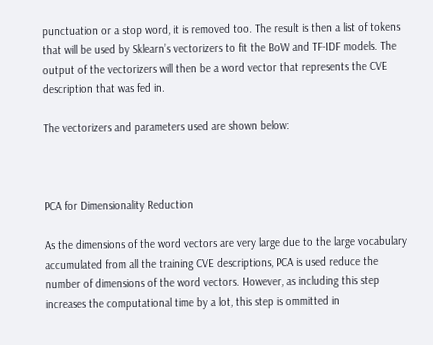punctuation or a stop word, it is removed too. The result is then a list of tokens that will be used by Sklearn’s vectorizers to fit the BoW and TF-IDF models. The output of the vectorizers will then be a word vector that represents the CVE description that was fed in.

The vectorizers and parameters used are shown below:



PCA for Dimensionality Reduction

As the dimensions of the word vectors are very large due to the large vocabulary accumulated from all the training CVE descriptions, PCA is used reduce the number of dimensions of the word vectors. However, as including this step increases the computational time by a lot, this step is ommitted in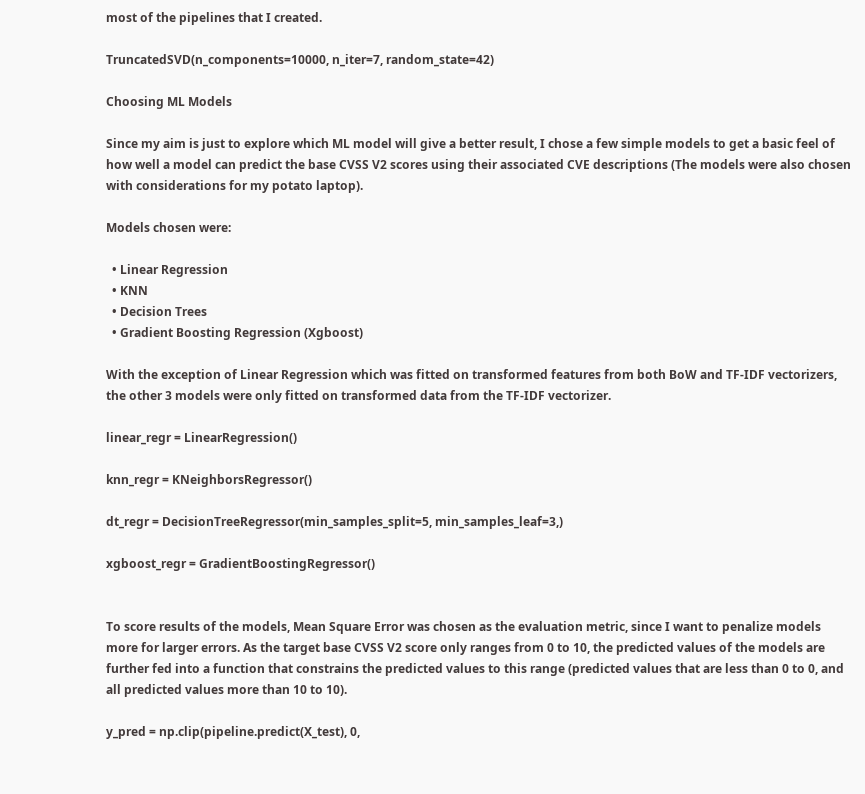most of the pipelines that I created.

TruncatedSVD(n_components=10000, n_iter=7, random_state=42)

Choosing ML Models

Since my aim is just to explore which ML model will give a better result, I chose a few simple models to get a basic feel of how well a model can predict the base CVSS V2 scores using their associated CVE descriptions (The models were also chosen with considerations for my potato laptop).

Models chosen were:

  • Linear Regression
  • KNN
  • Decision Trees
  • Gradient Boosting Regression (Xgboost)

With the exception of Linear Regression which was fitted on transformed features from both BoW and TF-IDF vectorizers, the other 3 models were only fitted on transformed data from the TF-IDF vectorizer.

linear_regr = LinearRegression()

knn_regr = KNeighborsRegressor()

dt_regr = DecisionTreeRegressor(min_samples_split=5, min_samples_leaf=3,)

xgboost_regr = GradientBoostingRegressor()


To score results of the models, Mean Square Error was chosen as the evaluation metric, since I want to penalize models more for larger errors. As the target base CVSS V2 score only ranges from 0 to 10, the predicted values of the models are further fed into a function that constrains the predicted values to this range (predicted values that are less than 0 to 0, and all predicted values more than 10 to 10).

y_pred = np.clip(pipeline.predict(X_test), 0,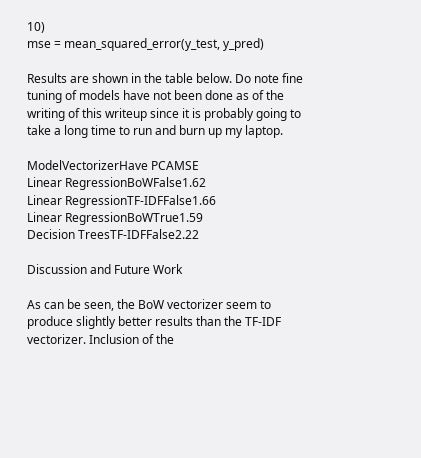10)
mse = mean_squared_error(y_test, y_pred)

Results are shown in the table below. Do note fine tuning of models have not been done as of the writing of this writeup since it is probably going to take a long time to run and burn up my laptop.

ModelVectorizerHave PCAMSE
Linear RegressionBoWFalse1.62
Linear RegressionTF-IDFFalse1.66
Linear RegressionBoWTrue1.59
Decision TreesTF-IDFFalse2.22

Discussion and Future Work

As can be seen, the BoW vectorizer seem to produce slightly better results than the TF-IDF vectorizer. Inclusion of the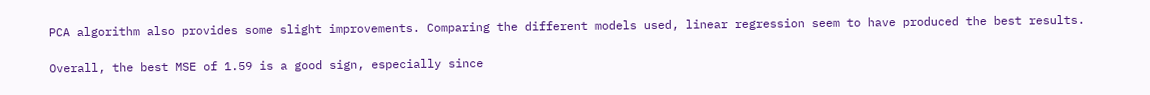PCA algorithm also provides some slight improvements. Comparing the different models used, linear regression seem to have produced the best results.

Overall, the best MSE of 1.59 is a good sign, especially since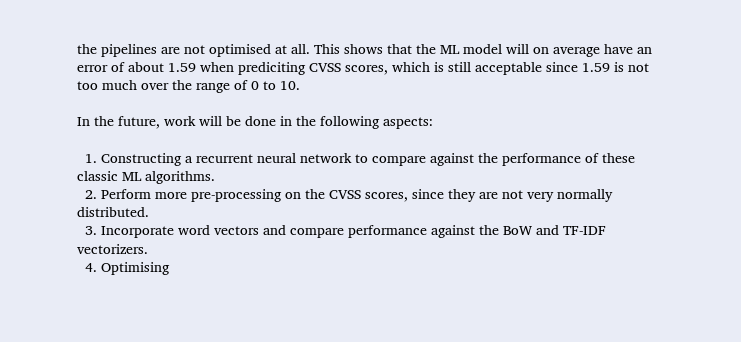the pipelines are not optimised at all. This shows that the ML model will on average have an error of about 1.59 when prediciting CVSS scores, which is still acceptable since 1.59 is not too much over the range of 0 to 10.

In the future, work will be done in the following aspects:

  1. Constructing a recurrent neural network to compare against the performance of these classic ML algorithms.
  2. Perform more pre-processing on the CVSS scores, since they are not very normally distributed.
  3. Incorporate word vectors and compare performance against the BoW and TF-IDF vectorizers.
  4. Optimising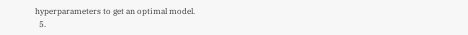hyperparameters to get an optimal model.
  5.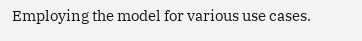Employing the model for various use cases.